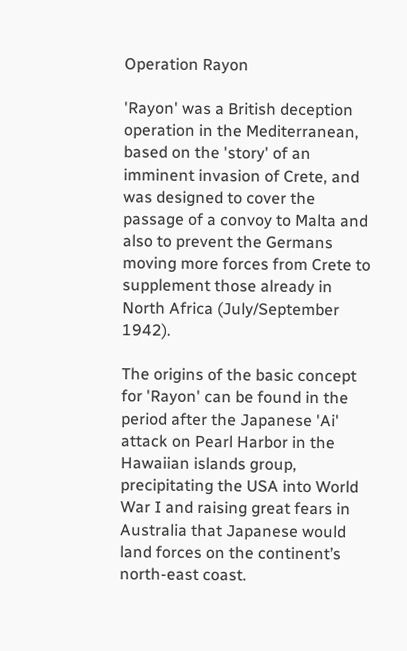Operation Rayon

'Rayon' was a British deception operation in the Mediterranean, based on the 'story' of an imminent invasion of Crete, and was designed to cover the passage of a convoy to Malta and also to prevent the Germans moving more forces from Crete to supplement those already in North Africa (July/September 1942).

The origins of the basic concept for 'Rayon' can be found in the period after the Japanese 'Ai' attack on Pearl Harbor in the Hawaiian islands group, precipitating the USA into World War I and raising great fears in Australia that Japanese would land forces on the continent’s north-east coast.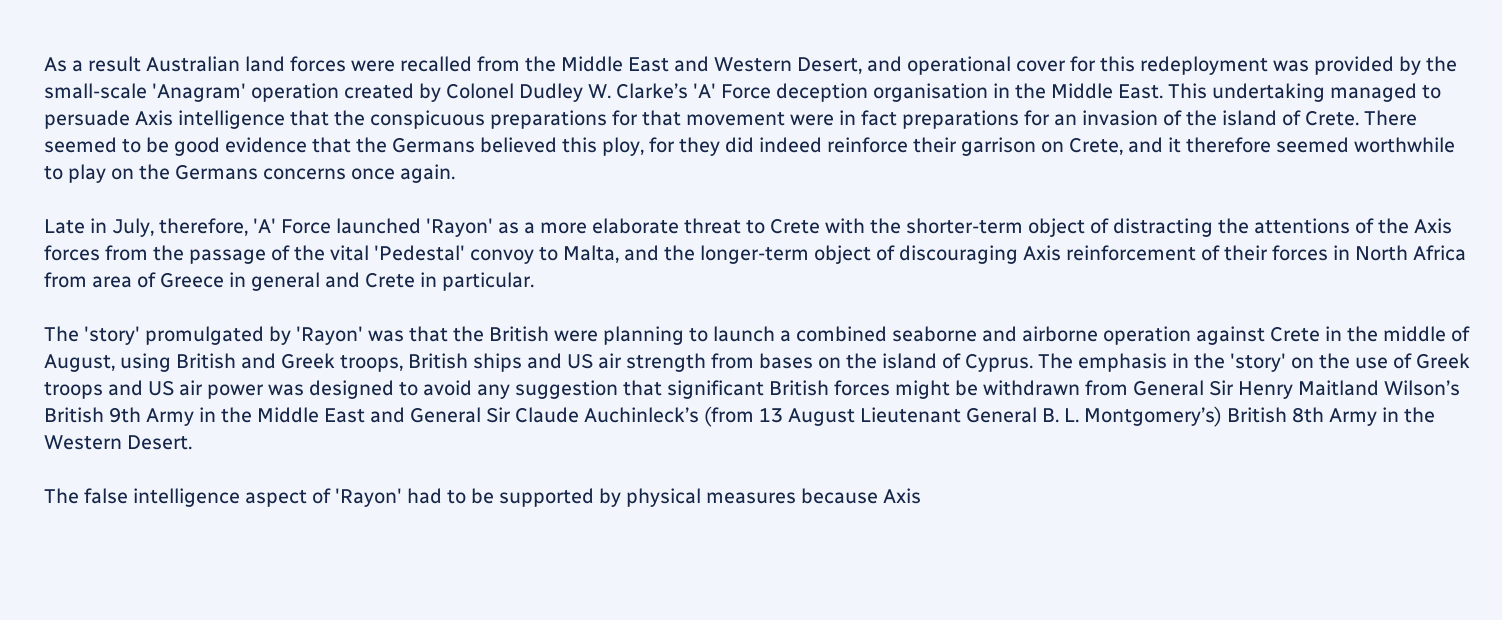As a result Australian land forces were recalled from the Middle East and Western Desert, and operational cover for this redeployment was provided by the small-scale 'Anagram' operation created by Colonel Dudley W. Clarke’s 'A' Force deception organisation in the Middle East. This undertaking managed to persuade Axis intelligence that the conspicuous preparations for that movement were in fact preparations for an invasion of the island of Crete. There seemed to be good evidence that the Germans believed this ploy, for they did indeed reinforce their garrison on Crete, and it therefore seemed worthwhile to play on the Germans concerns once again.

Late in July, therefore, 'A' Force launched 'Rayon' as a more elaborate threat to Crete with the shorter-term object of distracting the attentions of the Axis forces from the passage of the vital 'Pedestal' convoy to Malta, and the longer-term object of discouraging Axis reinforcement of their forces in North Africa from area of Greece in general and Crete in particular.

The 'story' promulgated by 'Rayon' was that the British were planning to launch a combined seaborne and airborne operation against Crete in the middle of August, using British and Greek troops, British ships and US air strength from bases on the island of Cyprus. The emphasis in the 'story' on the use of Greek troops and US air power was designed to avoid any suggestion that significant British forces might be withdrawn from General Sir Henry Maitland Wilson’s British 9th Army in the Middle East and General Sir Claude Auchinleck’s (from 13 August Lieutenant General B. L. Montgomery’s) British 8th Army in the Western Desert.

The false intelligence aspect of 'Rayon' had to be supported by physical measures because Axis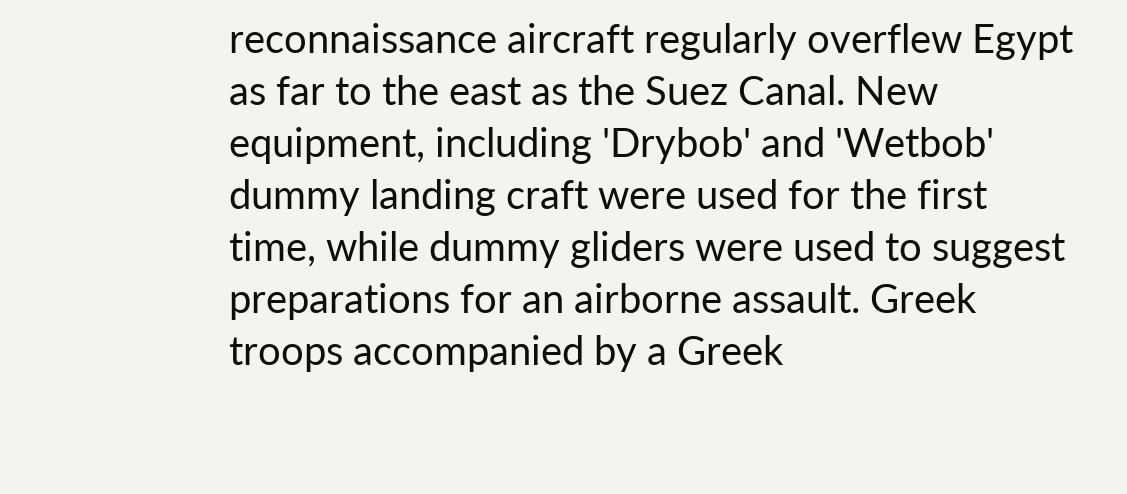reconnaissance aircraft regularly overflew Egypt as far to the east as the Suez Canal. New equipment, including 'Drybob' and 'Wetbob' dummy landing craft were used for the first time, while dummy gliders were used to suggest preparations for an airborne assault. Greek troops accompanied by a Greek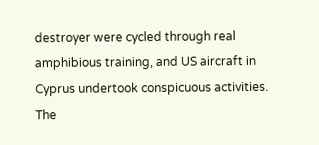destroyer were cycled through real amphibious training, and US aircraft in Cyprus undertook conspicuous activities. The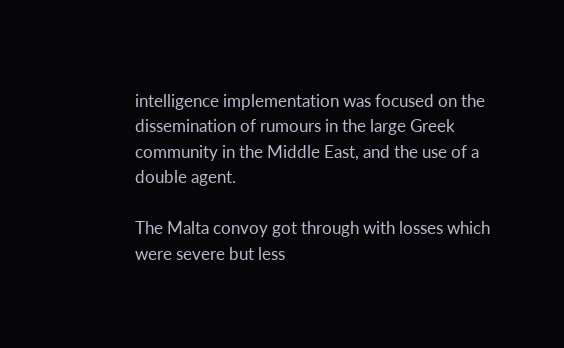intelligence implementation was focused on the dissemination of rumours in the large Greek community in the Middle East, and the use of a double agent.

The Malta convoy got through with losses which were severe but less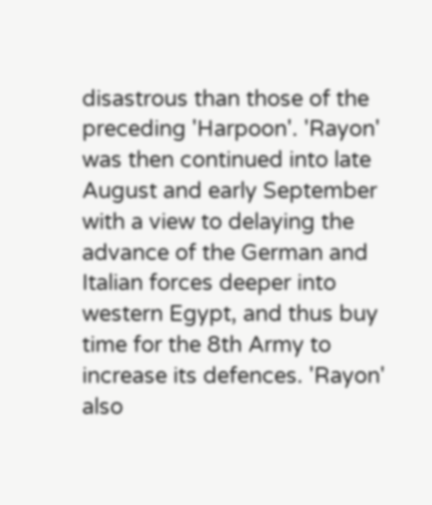disastrous than those of the preceding 'Harpoon'. 'Rayon' was then continued into late August and early September with a view to delaying the advance of the German and Italian forces deeper into western Egypt, and thus buy time for the 8th Army to increase its defences. 'Rayon' also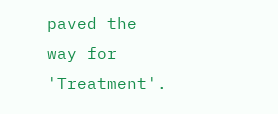paved the way for 'Treatment'.